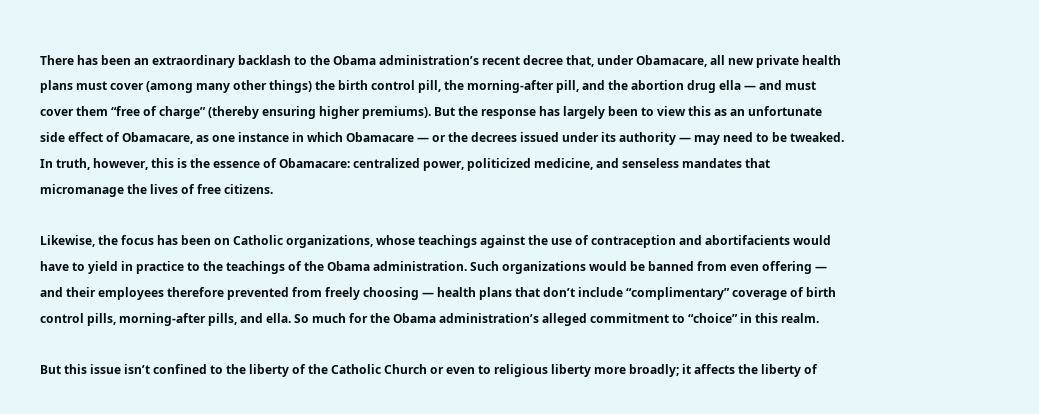There has been an extraordinary backlash to the Obama administration’s recent decree that, under Obamacare, all new private health plans must cover (among many other things) the birth control pill, the morning-after pill, and the abortion drug ella — and must cover them “free of charge” (thereby ensuring higher premiums). But the response has largely been to view this as an unfortunate side effect of Obamacare, as one instance in which Obamacare — or the decrees issued under its authority — may need to be tweaked. In truth, however, this is the essence of Obamacare: centralized power, politicized medicine, and senseless mandates that micromanage the lives of free citizens.

Likewise, the focus has been on Catholic organizations, whose teachings against the use of contraception and abortifacients would have to yield in practice to the teachings of the Obama administration. Such organizations would be banned from even offering — and their employees therefore prevented from freely choosing — health plans that don’t include “complimentary” coverage of birth control pills, morning-after pills, and ella. So much for the Obama administration’s alleged commitment to “choice” in this realm.

But this issue isn’t confined to the liberty of the Catholic Church or even to religious liberty more broadly; it affects the liberty of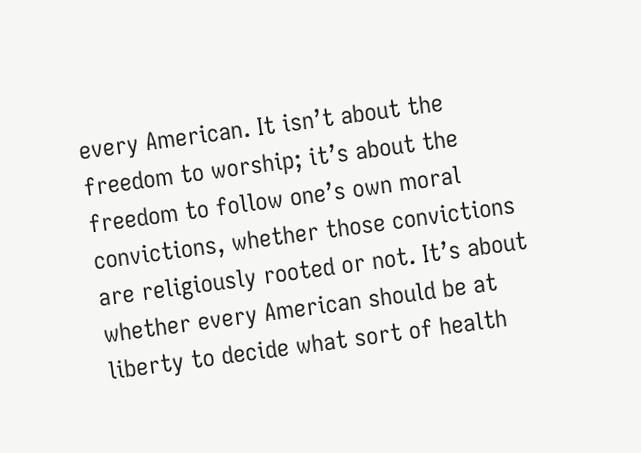every American. It isn’t about the freedom to worship; it’s about the freedom to follow one’s own moral convictions, whether those convictions are religiously rooted or not. It’s about whether every American should be at liberty to decide what sort of health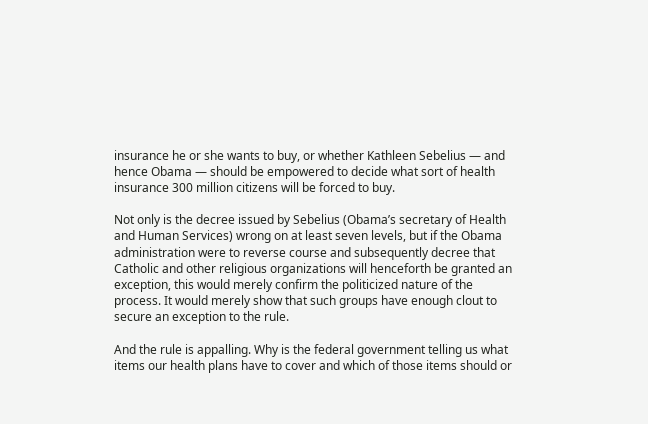insurance he or she wants to buy, or whether Kathleen Sebelius — and hence Obama — should be empowered to decide what sort of health insurance 300 million citizens will be forced to buy.

Not only is the decree issued by Sebelius (Obama’s secretary of Health and Human Services) wrong on at least seven levels, but if the Obama administration were to reverse course and subsequently decree that Catholic and other religious organizations will henceforth be granted an exception, this would merely confirm the politicized nature of the process. It would merely show that such groups have enough clout to secure an exception to the rule.

And the rule is appalling. Why is the federal government telling us what items our health plans have to cover and which of those items should or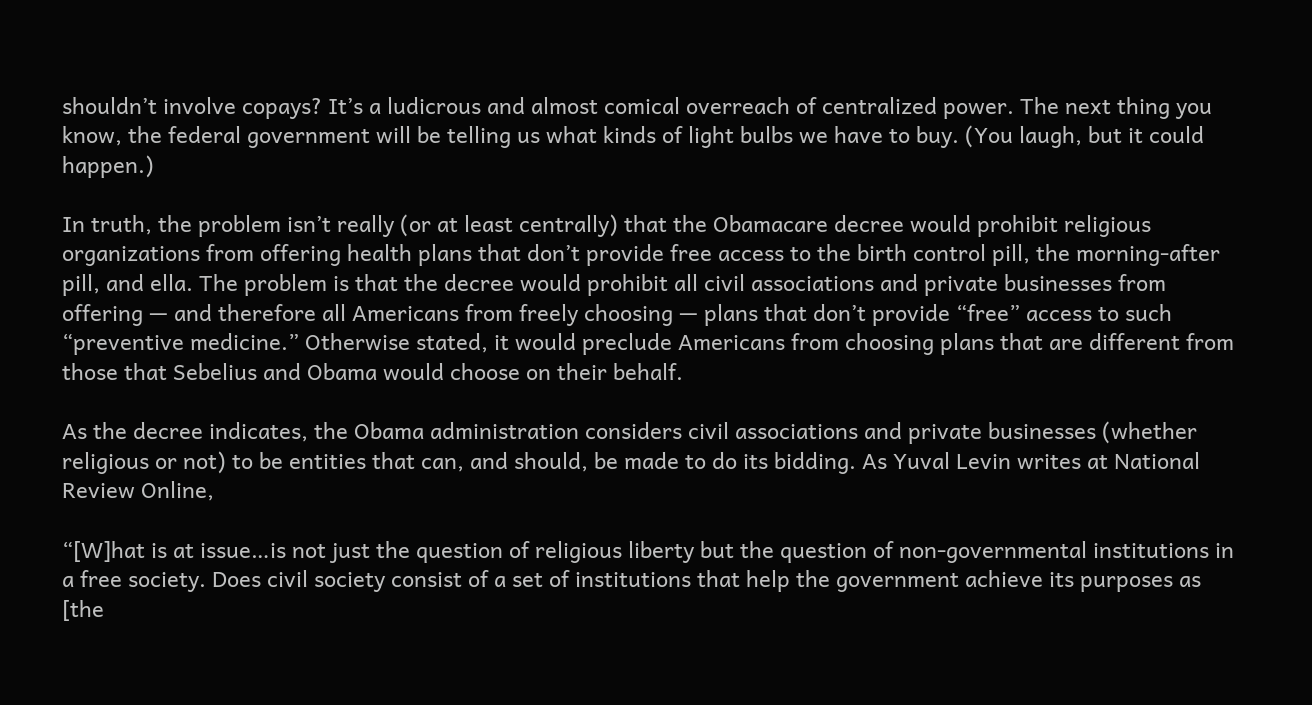shouldn’t involve copays? It’s a ludicrous and almost comical overreach of centralized power. The next thing you know, the federal government will be telling us what kinds of light bulbs we have to buy. (You laugh, but it could happen.)

In truth, the problem isn’t really (or at least centrally) that the Obamacare decree would prohibit religious organizations from offering health plans that don’t provide free access to the birth control pill, the morning-after pill, and ella. The problem is that the decree would prohibit all civil associations and private businesses from offering — and therefore all Americans from freely choosing — plans that don’t provide “free” access to such “preventive medicine.” Otherwise stated, it would preclude Americans from choosing plans that are different from those that Sebelius and Obama would choose on their behalf.

As the decree indicates, the Obama administration considers civil associations and private businesses (whether religious or not) to be entities that can, and should, be made to do its bidding. As Yuval Levin writes at National Review Online,

“[W]hat is at issue…is not just the question of religious liberty but the question of non-governmental institutions in a free society. Does civil society consist of a set of institutions that help the government achieve its purposes as [the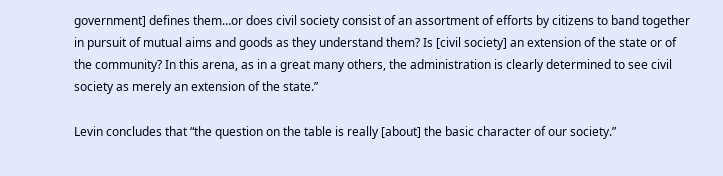government] defines them…or does civil society consist of an assortment of efforts by citizens to band together in pursuit of mutual aims and goods as they understand them? Is [civil society] an extension of the state or of the community? In this arena, as in a great many others, the administration is clearly determined to see civil society as merely an extension of the state.”

Levin concludes that “the question on the table is really [about] the basic character of our society.”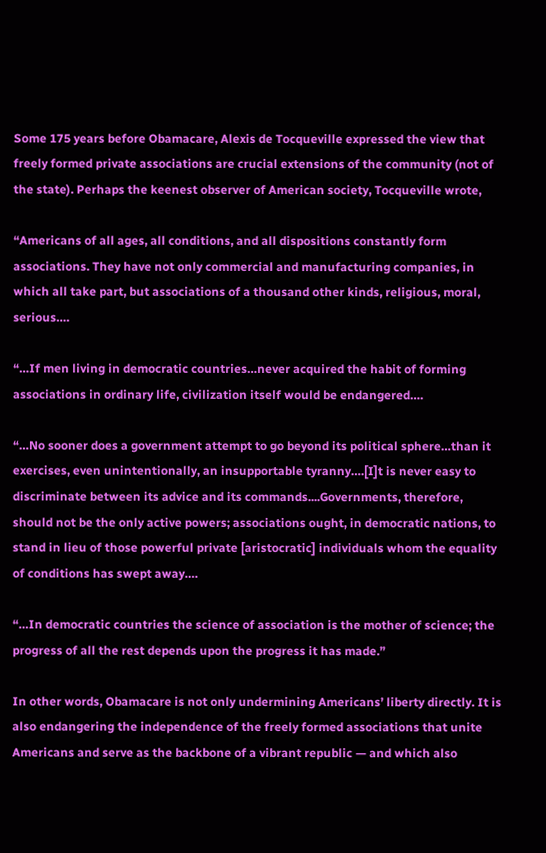Some 175 years before Obamacare, Alexis de Tocqueville expressed the view that freely formed private associations are crucial extensions of the community (not of the state). Perhaps the keenest observer of American society, Tocqueville wrote,

“Americans of all ages, all conditions, and all dispositions constantly form associations. They have not only commercial and manufacturing companies, in which all take part, but associations of a thousand other kinds, religious, moral, serious….

“…If men living in democratic countries…never acquired the habit of forming associations in ordinary life, civilization itself would be endangered….

“…No sooner does a government attempt to go beyond its political sphere…than it exercises, even unintentionally, an insupportable tyranny….[I]t is never easy to discriminate between its advice and its commands....Governments, therefore, should not be the only active powers; associations ought, in democratic nations, to stand in lieu of those powerful private [aristocratic] individuals whom the equality of conditions has swept away….

“…In democratic countries the science of association is the mother of science; the progress of all the rest depends upon the progress it has made.”

In other words, Obamacare is not only undermining Americans’ liberty directly. It is also endangering the independence of the freely formed associations that unite Americans and serve as the backbone of a vibrant republic — and which also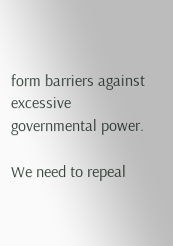form barriers against excessive governmental power.

We need to repeal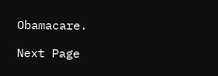Obamacare.

Next Page